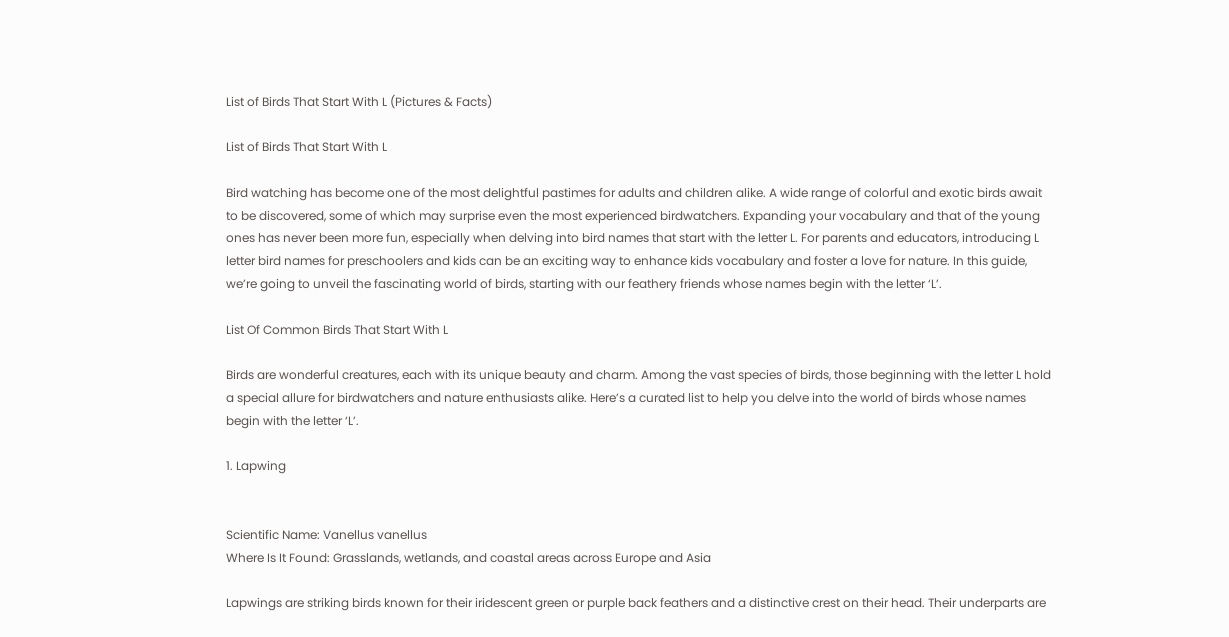List of Birds That Start With L (Pictures & Facts)

List of Birds That Start With L

Bird watching has become one of the most delightful pastimes for adults and children alike. A wide range of colorful and exotic birds await to be discovered, some of which may surprise even the most experienced birdwatchers. Expanding your vocabulary and that of the young ones has never been more fun, especially when delving into bird names that start with the letter L. For parents and educators, introducing L letter bird names for preschoolers and kids can be an exciting way to enhance kids vocabulary and foster a love for nature. In this guide, we’re going to unveil the fascinating world of birds, starting with our feathery friends whose names begin with the letter ‘L’.

List Of Common Birds That Start With L

Birds are wonderful creatures, each with its unique beauty and charm. Among the vast species of birds, those beginning with the letter L hold a special allure for birdwatchers and nature enthusiasts alike. Here’s a curated list to help you delve into the world of birds whose names begin with the letter ‘L’.

1. Lapwing


Scientific Name: Vanellus vanellus
Where Is It Found: Grasslands, wetlands, and coastal areas across Europe and Asia

Lapwings are striking birds known for their iridescent green or purple back feathers and a distinctive crest on their head. Their underparts are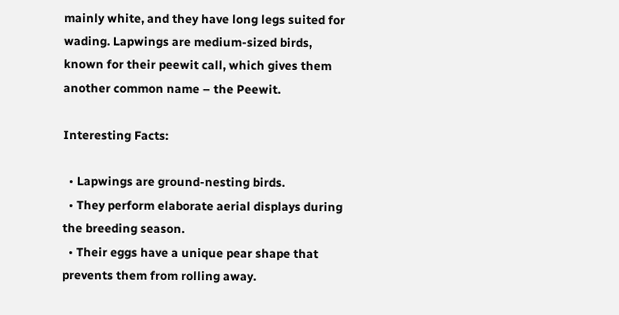mainly white, and they have long legs suited for wading. Lapwings are medium-sized birds, known for their peewit call, which gives them another common name – the Peewit.

Interesting Facts:

  • Lapwings are ground-nesting birds.
  • They perform elaborate aerial displays during the breeding season.
  • Their eggs have a unique pear shape that prevents them from rolling away.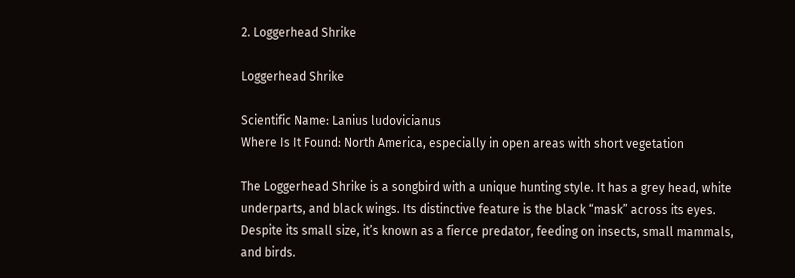2. Loggerhead Shrike

Loggerhead Shrike

Scientific Name: Lanius ludovicianus
Where Is It Found: North America, especially in open areas with short vegetation

The Loggerhead Shrike is a songbird with a unique hunting style. It has a grey head, white underparts, and black wings. Its distinctive feature is the black “mask” across its eyes. Despite its small size, it’s known as a fierce predator, feeding on insects, small mammals, and birds.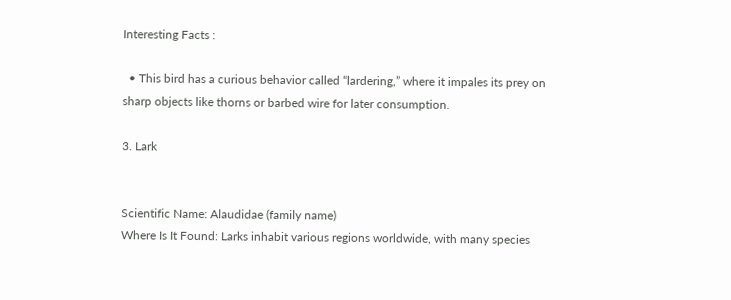Interesting Facts :

  • This bird has a curious behavior called “lardering,” where it impales its prey on sharp objects like thorns or barbed wire for later consumption.

3. Lark


Scientific Name: Alaudidae (family name)
Where Is It Found: Larks inhabit various regions worldwide, with many species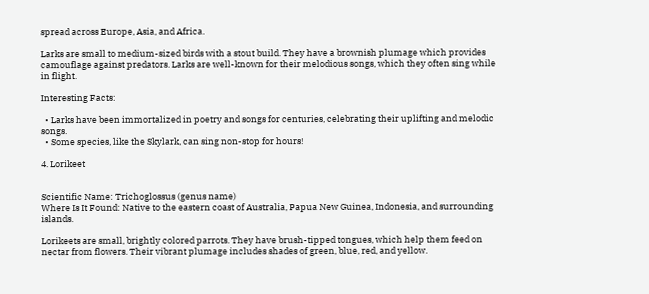spread across Europe, Asia, and Africa.

Larks are small to medium-sized birds with a stout build. They have a brownish plumage which provides camouflage against predators. Larks are well-known for their melodious songs, which they often sing while in flight.

Interesting Facts:

  • Larks have been immortalized in poetry and songs for centuries, celebrating their uplifting and melodic songs.
  • Some species, like the Skylark, can sing non-stop for hours!

4. Lorikeet


Scientific Name: Trichoglossus (genus name)
Where Is It Found: Native to the eastern coast of Australia, Papua New Guinea, Indonesia, and surrounding islands.

Lorikeets are small, brightly colored parrots. They have brush-tipped tongues, which help them feed on nectar from flowers. Their vibrant plumage includes shades of green, blue, red, and yellow.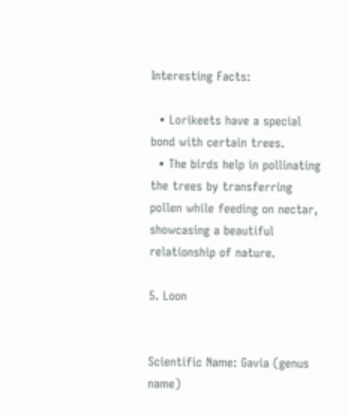Interesting Facts:

  • Lorikeets have a special bond with certain trees.
  • The birds help in pollinating the trees by transferring pollen while feeding on nectar, showcasing a beautiful relationship of nature.

5. Loon


Scientific Name: Gavia (genus name)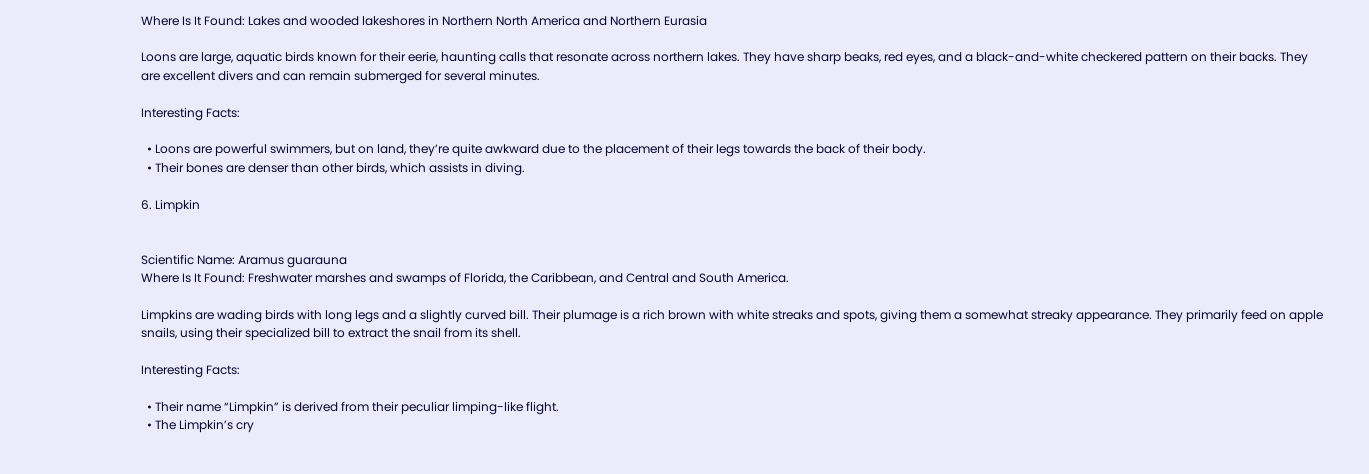Where Is It Found: Lakes and wooded lakeshores in Northern North America and Northern Eurasia

Loons are large, aquatic birds known for their eerie, haunting calls that resonate across northern lakes. They have sharp beaks, red eyes, and a black-and-white checkered pattern on their backs. They are excellent divers and can remain submerged for several minutes.

Interesting Facts:

  • Loons are powerful swimmers, but on land, they’re quite awkward due to the placement of their legs towards the back of their body.
  • Their bones are denser than other birds, which assists in diving.

6. Limpkin


Scientific Name: Aramus guarauna
Where Is It Found: Freshwater marshes and swamps of Florida, the Caribbean, and Central and South America.

Limpkins are wading birds with long legs and a slightly curved bill. Their plumage is a rich brown with white streaks and spots, giving them a somewhat streaky appearance. They primarily feed on apple snails, using their specialized bill to extract the snail from its shell.

Interesting Facts:

  • Their name “Limpkin” is derived from their peculiar limping-like flight.
  • The Limpkin’s cry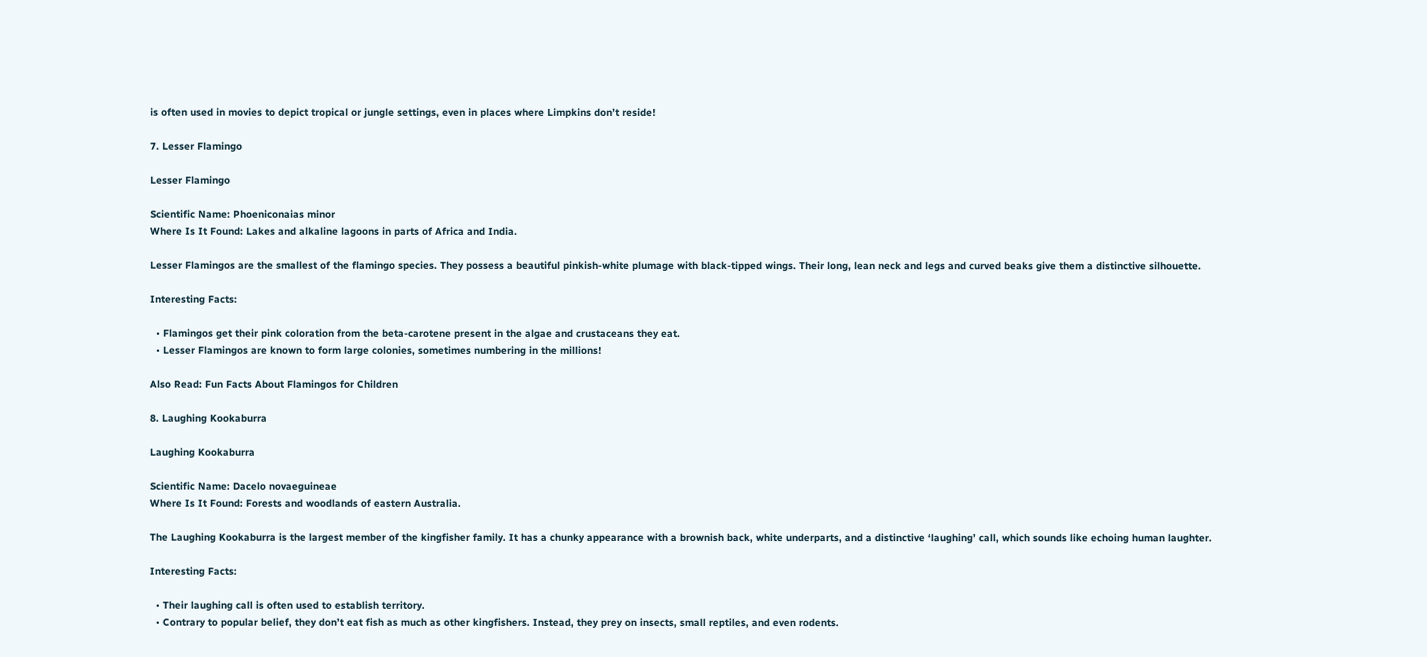is often used in movies to depict tropical or jungle settings, even in places where Limpkins don’t reside!

7. Lesser Flamingo

Lesser Flamingo

Scientific Name: Phoeniconaias minor
Where Is It Found: Lakes and alkaline lagoons in parts of Africa and India.

Lesser Flamingos are the smallest of the flamingo species. They possess a beautiful pinkish-white plumage with black-tipped wings. Their long, lean neck and legs and curved beaks give them a distinctive silhouette.

Interesting Facts:

  • Flamingos get their pink coloration from the beta-carotene present in the algae and crustaceans they eat.
  • Lesser Flamingos are known to form large colonies, sometimes numbering in the millions!

Also Read: Fun Facts About Flamingos for Children

8. Laughing Kookaburra

Laughing Kookaburra

Scientific Name: Dacelo novaeguineae
Where Is It Found: Forests and woodlands of eastern Australia.

The Laughing Kookaburra is the largest member of the kingfisher family. It has a chunky appearance with a brownish back, white underparts, and a distinctive ‘laughing’ call, which sounds like echoing human laughter.

Interesting Facts:

  • Their laughing call is often used to establish territory.
  • Contrary to popular belief, they don’t eat fish as much as other kingfishers. Instead, they prey on insects, small reptiles, and even rodents.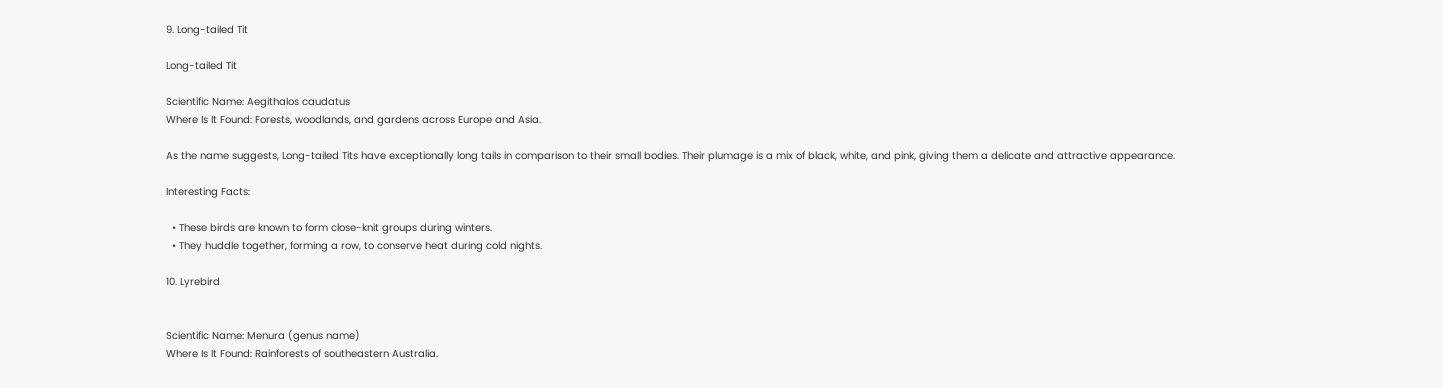9. Long-tailed Tit

Long-tailed Tit

Scientific Name: Aegithalos caudatus
Where Is It Found: Forests, woodlands, and gardens across Europe and Asia.

As the name suggests, Long-tailed Tits have exceptionally long tails in comparison to their small bodies. Their plumage is a mix of black, white, and pink, giving them a delicate and attractive appearance.

Interesting Facts:

  • These birds are known to form close-knit groups during winters.
  • They huddle together, forming a row, to conserve heat during cold nights.

10. Lyrebird


Scientific Name: Menura (genus name)
Where Is It Found: Rainforests of southeastern Australia.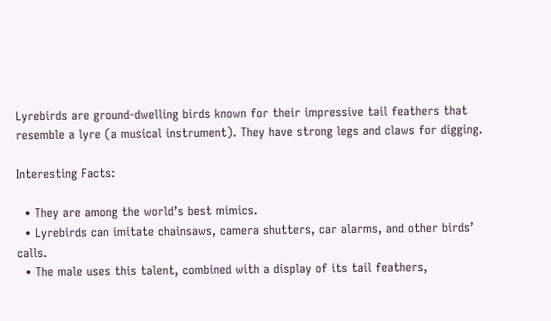Lyrebirds are ground-dwelling birds known for their impressive tail feathers that resemble a lyre (a musical instrument). They have strong legs and claws for digging.

Interesting Facts:

  • They are among the world’s best mimics.
  • Lyrebirds can imitate chainsaws, camera shutters, car alarms, and other birds’ calls.
  • The male uses this talent, combined with a display of its tail feathers,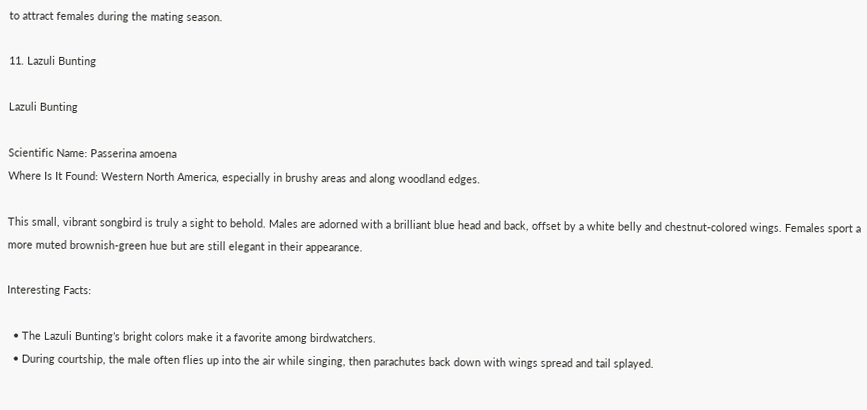to attract females during the mating season.

11. Lazuli Bunting

Lazuli Bunting

Scientific Name: Passerina amoena
Where Is It Found: Western North America, especially in brushy areas and along woodland edges.

This small, vibrant songbird is truly a sight to behold. Males are adorned with a brilliant blue head and back, offset by a white belly and chestnut-colored wings. Females sport a more muted brownish-green hue but are still elegant in their appearance.

Interesting Facts:

  • The Lazuli Bunting’s bright colors make it a favorite among birdwatchers.
  • During courtship, the male often flies up into the air while singing, then parachutes back down with wings spread and tail splayed.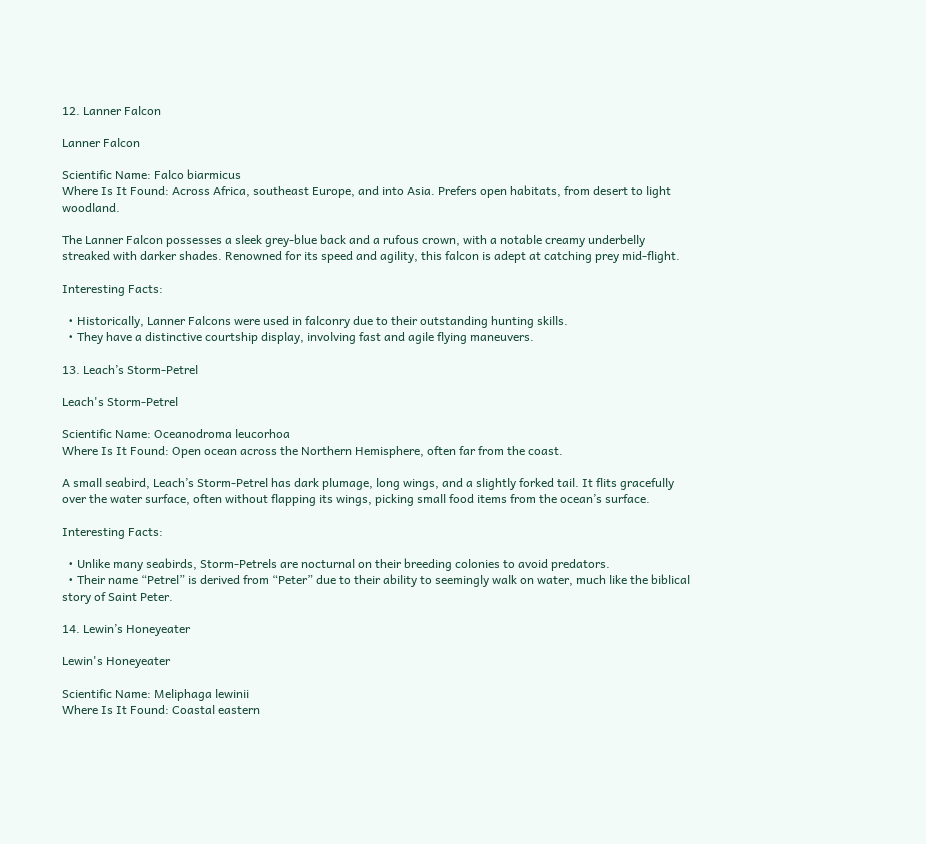12. Lanner Falcon

Lanner Falcon

Scientific Name: Falco biarmicus
Where Is It Found: Across Africa, southeast Europe, and into Asia. Prefers open habitats, from desert to light woodland.

The Lanner Falcon possesses a sleek grey-blue back and a rufous crown, with a notable creamy underbelly streaked with darker shades. Renowned for its speed and agility, this falcon is adept at catching prey mid-flight.

Interesting Facts:

  • Historically, Lanner Falcons were used in falconry due to their outstanding hunting skills.
  • They have a distinctive courtship display, involving fast and agile flying maneuvers.

13. Leach’s Storm-Petrel

Leach's Storm-Petrel

Scientific Name: Oceanodroma leucorhoa
Where Is It Found: Open ocean across the Northern Hemisphere, often far from the coast.

A small seabird, Leach’s Storm-Petrel has dark plumage, long wings, and a slightly forked tail. It flits gracefully over the water surface, often without flapping its wings, picking small food items from the ocean’s surface.

Interesting Facts:

  • Unlike many seabirds, Storm-Petrels are nocturnal on their breeding colonies to avoid predators.
  • Their name “Petrel” is derived from “Peter” due to their ability to seemingly walk on water, much like the biblical story of Saint Peter.

14. Lewin’s Honeyeater

Lewin's Honeyeater

Scientific Name: Meliphaga lewinii
Where Is It Found: Coastal eastern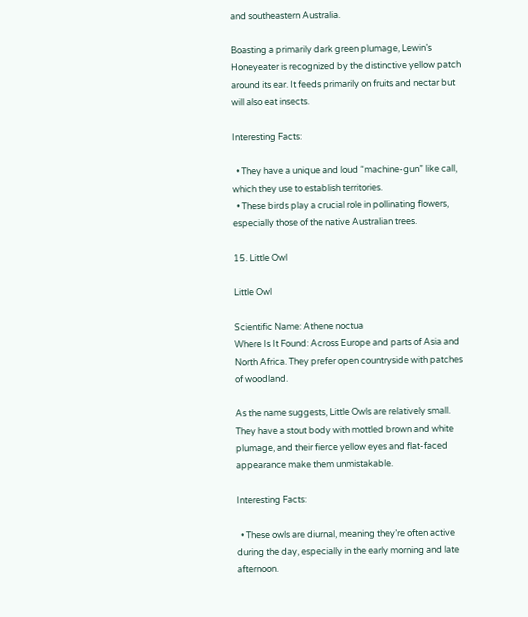and southeastern Australia.

Boasting a primarily dark green plumage, Lewin’s Honeyeater is recognized by the distinctive yellow patch around its ear. It feeds primarily on fruits and nectar but will also eat insects.

Interesting Facts:

  • They have a unique and loud “machine-gun” like call, which they use to establish territories.
  • These birds play a crucial role in pollinating flowers, especially those of the native Australian trees.

15. Little Owl

Little Owl

Scientific Name: Athene noctua
Where Is It Found: Across Europe and parts of Asia and North Africa. They prefer open countryside with patches of woodland.

As the name suggests, Little Owls are relatively small. They have a stout body with mottled brown and white plumage, and their fierce yellow eyes and flat-faced appearance make them unmistakable.

Interesting Facts:

  • These owls are diurnal, meaning they’re often active during the day, especially in the early morning and late afternoon.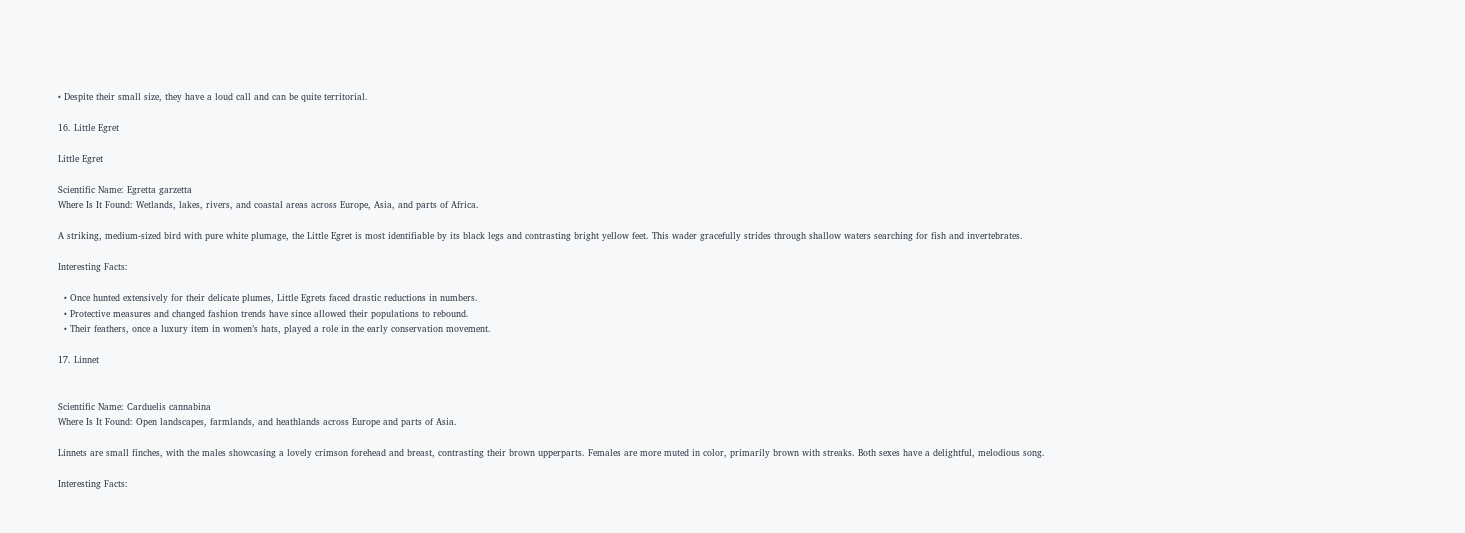• Despite their small size, they have a loud call and can be quite territorial.

16. Little Egret

Little Egret

Scientific Name: Egretta garzetta
Where Is It Found: Wetlands, lakes, rivers, and coastal areas across Europe, Asia, and parts of Africa.

A striking, medium-sized bird with pure white plumage, the Little Egret is most identifiable by its black legs and contrasting bright yellow feet. This wader gracefully strides through shallow waters searching for fish and invertebrates.

Interesting Facts:

  • Once hunted extensively for their delicate plumes, Little Egrets faced drastic reductions in numbers.
  • Protective measures and changed fashion trends have since allowed their populations to rebound.
  • Their feathers, once a luxury item in women’s hats, played a role in the early conservation movement.

17. Linnet


Scientific Name: Carduelis cannabina
Where Is It Found: Open landscapes, farmlands, and heathlands across Europe and parts of Asia.

Linnets are small finches, with the males showcasing a lovely crimson forehead and breast, contrasting their brown upperparts. Females are more muted in color, primarily brown with streaks. Both sexes have a delightful, melodious song.

Interesting Facts: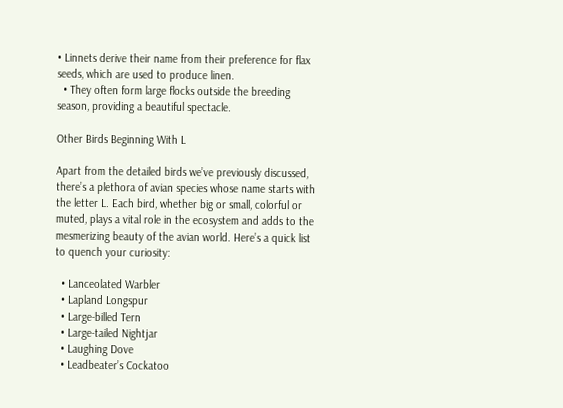• Linnets derive their name from their preference for flax seeds, which are used to produce linen.
  • They often form large flocks outside the breeding season, providing a beautiful spectacle.

Other Birds Beginning With L

Apart from the detailed birds we’ve previously discussed, there’s a plethora of avian species whose name starts with the letter L. Each bird, whether big or small, colorful or muted, plays a vital role in the ecosystem and adds to the mesmerizing beauty of the avian world. Here’s a quick list to quench your curiosity:

  • Lanceolated Warbler
  • Lapland Longspur
  • Large-billed Tern
  • Large-tailed Nightjar
  • Laughing Dove
  • Leadbeater’s Cockatoo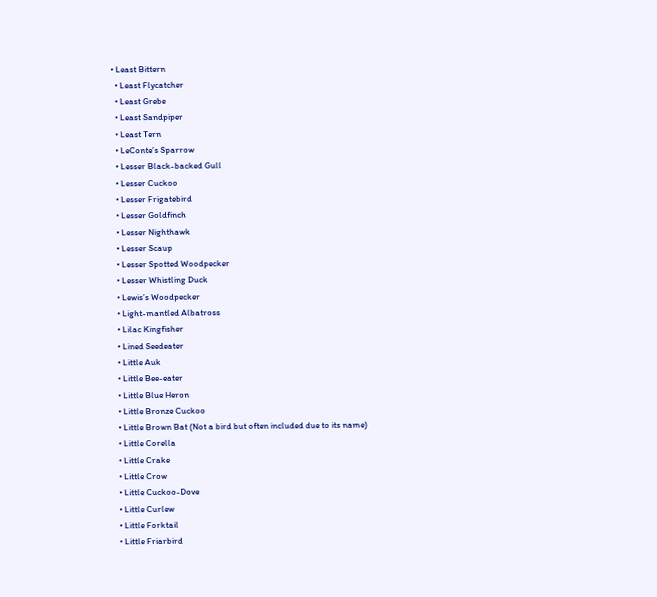• Least Bittern
  • Least Flycatcher
  • Least Grebe
  • Least Sandpiper
  • Least Tern
  • LeConte’s Sparrow
  • Lesser Black-backed Gull
  • Lesser Cuckoo
  • Lesser Frigatebird
  • Lesser Goldfinch
  • Lesser Nighthawk
  • Lesser Scaup
  • Lesser Spotted Woodpecker
  • Lesser Whistling Duck
  • Lewis’s Woodpecker
  • Light-mantled Albatross
  • Lilac Kingfisher
  • Lined Seedeater
  • Little Auk
  • Little Bee-eater
  • Little Blue Heron
  • Little Bronze Cuckoo
  • Little Brown Bat (Not a bird but often included due to its name)
  • Little Corella
  • Little Crake
  • Little Crow
  • Little Cuckoo-Dove
  • Little Curlew
  • Little Forktail
  • Little Friarbird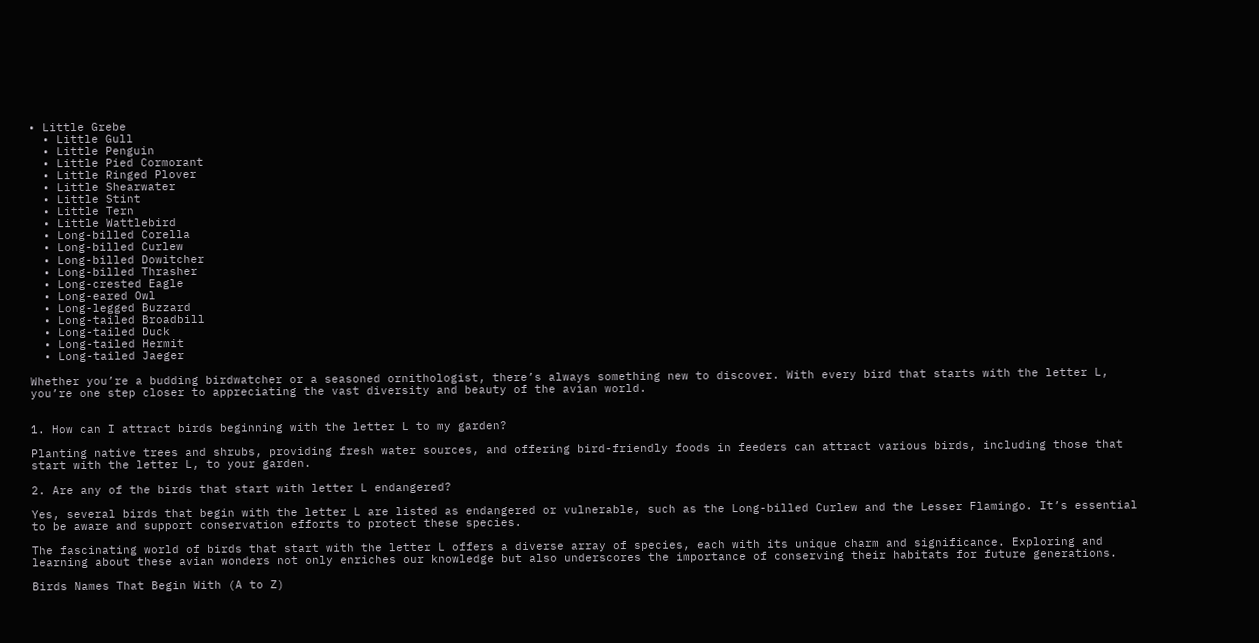• Little Grebe
  • Little Gull
  • Little Penguin
  • Little Pied Cormorant
  • Little Ringed Plover
  • Little Shearwater
  • Little Stint
  • Little Tern
  • Little Wattlebird
  • Long-billed Corella
  • Long-billed Curlew
  • Long-billed Dowitcher
  • Long-billed Thrasher
  • Long-crested Eagle
  • Long-eared Owl
  • Long-legged Buzzard
  • Long-tailed Broadbill
  • Long-tailed Duck
  • Long-tailed Hermit
  • Long-tailed Jaeger

Whether you’re a budding birdwatcher or a seasoned ornithologist, there’s always something new to discover. With every bird that starts with the letter L, you’re one step closer to appreciating the vast diversity and beauty of the avian world.


1. How can I attract birds beginning with the letter L to my garden?

Planting native trees and shrubs, providing fresh water sources, and offering bird-friendly foods in feeders can attract various birds, including those that start with the letter L, to your garden.

2. Are any of the birds that start with letter L endangered?

Yes, several birds that begin with the letter L are listed as endangered or vulnerable, such as the Long-billed Curlew and the Lesser Flamingo. It’s essential to be aware and support conservation efforts to protect these species.

The fascinating world of birds that start with the letter L offers a diverse array of species, each with its unique charm and significance. Exploring and learning about these avian wonders not only enriches our knowledge but also underscores the importance of conserving their habitats for future generations.

Birds Names That Begin With (A to Z)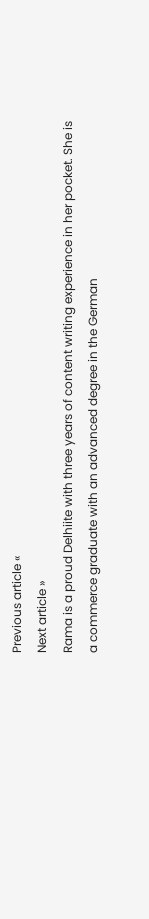Previous article «
Next article »
Rama is a proud Delhiite with three years of content writing experience in her pocket. She is a commerce graduate with an advanced degree in the German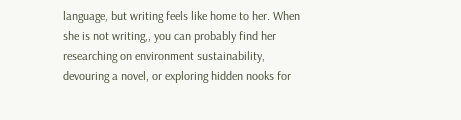language, but writing feels like home to her. When she is not writing,, you can probably find her researching on environment sustainability, devouring a novel, or exploring hidden nooks for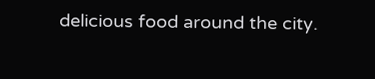delicious food around the city.